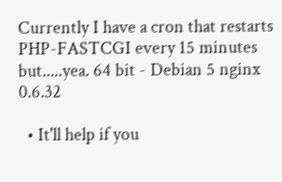Currently I have a cron that restarts PHP-FASTCGI every 15 minutes but.....yea. 64 bit - Debian 5 nginx 0.6.32

  • It'll help if you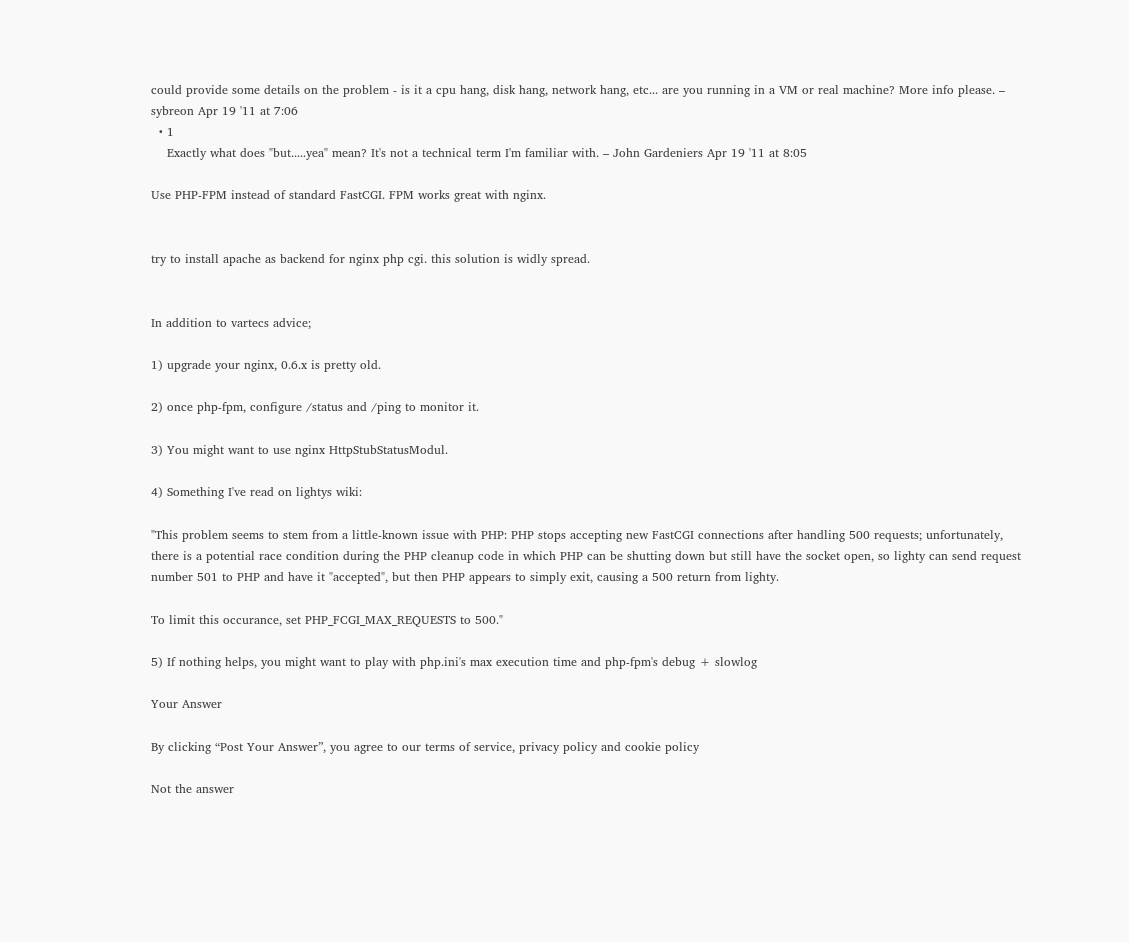could provide some details on the problem - is it a cpu hang, disk hang, network hang, etc... are you running in a VM or real machine? More info please. – sybreon Apr 19 '11 at 7:06
  • 1
    Exactly what does "but.....yea" mean? It's not a technical term I'm familiar with. – John Gardeniers Apr 19 '11 at 8:05

Use PHP-FPM instead of standard FastCGI. FPM works great with nginx.


try to install apache as backend for nginx php cgi. this solution is widly spread.


In addition to vartecs advice;

1) upgrade your nginx, 0.6.x is pretty old.

2) once php-fpm, configure /status and /ping to monitor it.

3) You might want to use nginx HttpStubStatusModul.

4) Something I've read on lightys wiki:

"This problem seems to stem from a little-known issue with PHP: PHP stops accepting new FastCGI connections after handling 500 requests; unfortunately, there is a potential race condition during the PHP cleanup code in which PHP can be shutting down but still have the socket open, so lighty can send request number 501 to PHP and have it "accepted", but then PHP appears to simply exit, causing a 500 return from lighty.

To limit this occurance, set PHP_FCGI_MAX_REQUESTS to 500."

5) If nothing helps, you might want to play with php.ini's max execution time and php-fpm's debug + slowlog

Your Answer

By clicking “Post Your Answer”, you agree to our terms of service, privacy policy and cookie policy

Not the answer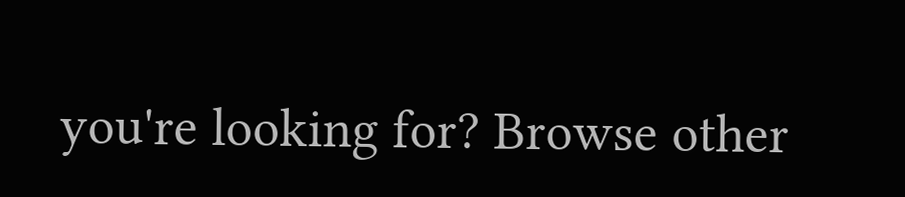you're looking for? Browse other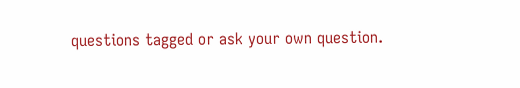questions tagged or ask your own question.